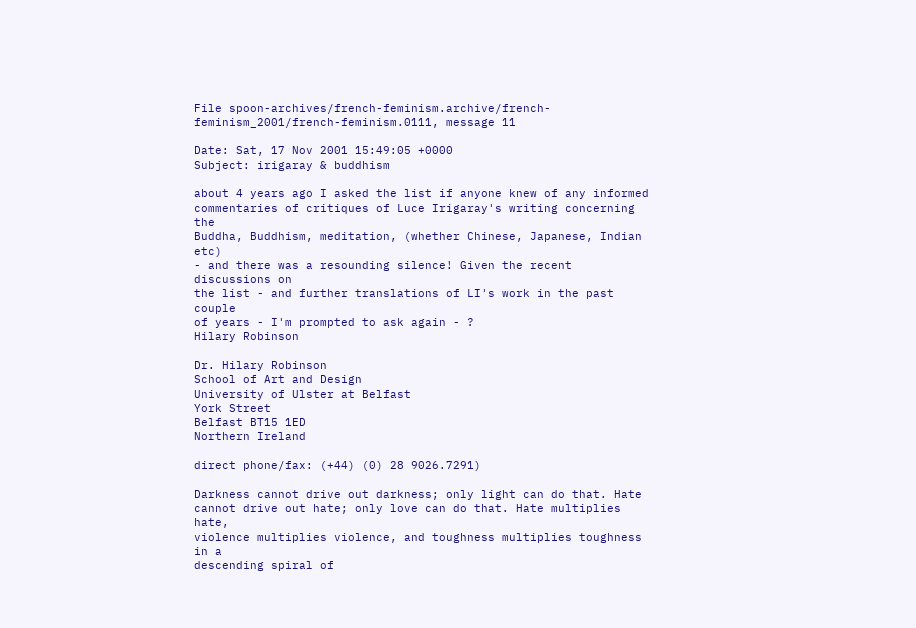File spoon-archives/french-feminism.archive/french-feminism_2001/french-feminism.0111, message 11

Date: Sat, 17 Nov 2001 15:49:05 +0000
Subject: irigaray & buddhism

about 4 years ago I asked the list if anyone knew of any informed
commentaries of critiques of Luce Irigaray's writing concerning the
Buddha, Buddhism, meditation, (whether Chinese, Japanese, Indian etc)
- and there was a resounding silence! Given the recent discussions on
the list - and further translations of LI's work in the past couple
of years - I'm prompted to ask again - ?
Hilary Robinson

Dr. Hilary Robinson
School of Art and Design
University of Ulster at Belfast
York Street
Belfast BT15 1ED
Northern Ireland

direct phone/fax: (+44) (0) 28 9026.7291)

Darkness cannot drive out darkness; only light can do that. Hate
cannot drive out hate; only love can do that. Hate multiplies hate,
violence multiplies violence, and toughness multiplies toughness in a
descending spiral of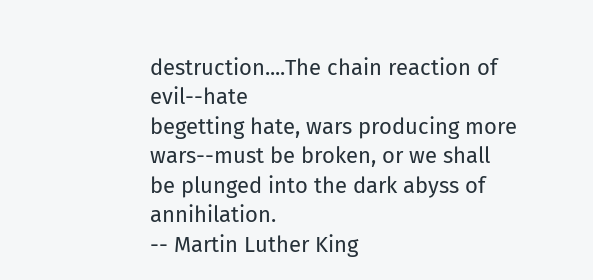destruction....The chain reaction of evil--hate
begetting hate, wars producing more wars--must be broken, or we shall
be plunged into the dark abyss of annihilation.
-- Martin Luther King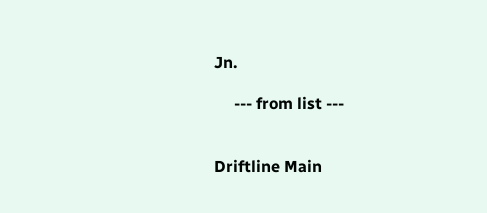Jn.

     --- from list ---


Driftline Main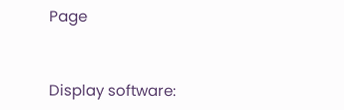Page


Display software: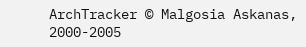ArchTracker © Malgosia Askanas, 2000-2005